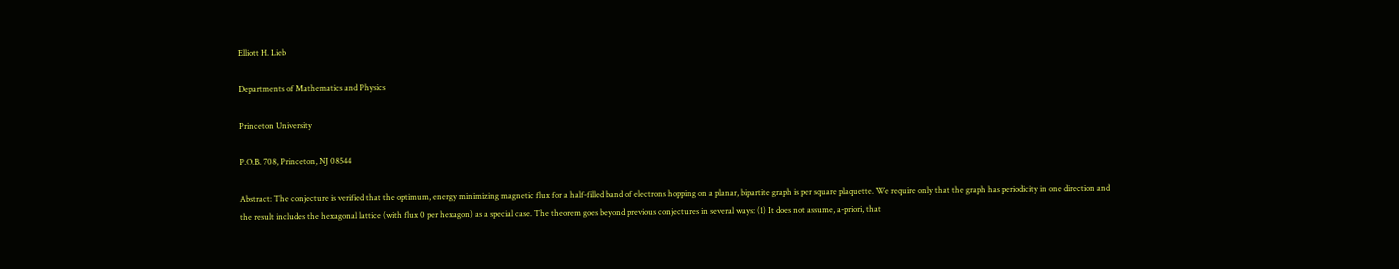Elliott H. Lieb

Departments of Mathematics and Physics

Princeton University

P.O.B. 708, Princeton, NJ 08544

Abstract: The conjecture is verified that the optimum, energy minimizing magnetic flux for a half-filled band of electrons hopping on a planar, bipartite graph is per square plaquette. We require only that the graph has periodicity in one direction and the result includes the hexagonal lattice (with flux 0 per hexagon) as a special case. The theorem goes beyond previous conjectures in several ways: (1) It does not assume, a-priori, that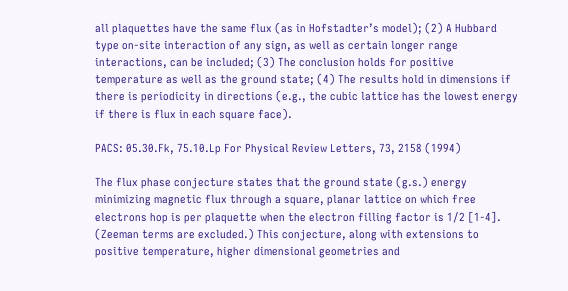all plaquettes have the same flux (as in Hofstadter’s model); (2) A Hubbard type on-site interaction of any sign, as well as certain longer range interactions, can be included; (3) The conclusion holds for positive temperature as well as the ground state; (4) The results hold in dimensions if there is periodicity in directions (e.g., the cubic lattice has the lowest energy if there is flux in each square face).

PACS: 05.30.Fk, 75.10.Lp For Physical Review Letters, 73, 2158 (1994)

The flux phase conjecture states that the ground state (g.s.) energy minimizing magnetic flux through a square, planar lattice on which free electrons hop is per plaquette when the electron filling factor is 1/2 [1-4]. (Zeeman terms are excluded.) This conjecture, along with extensions to positive temperature, higher dimensional geometries and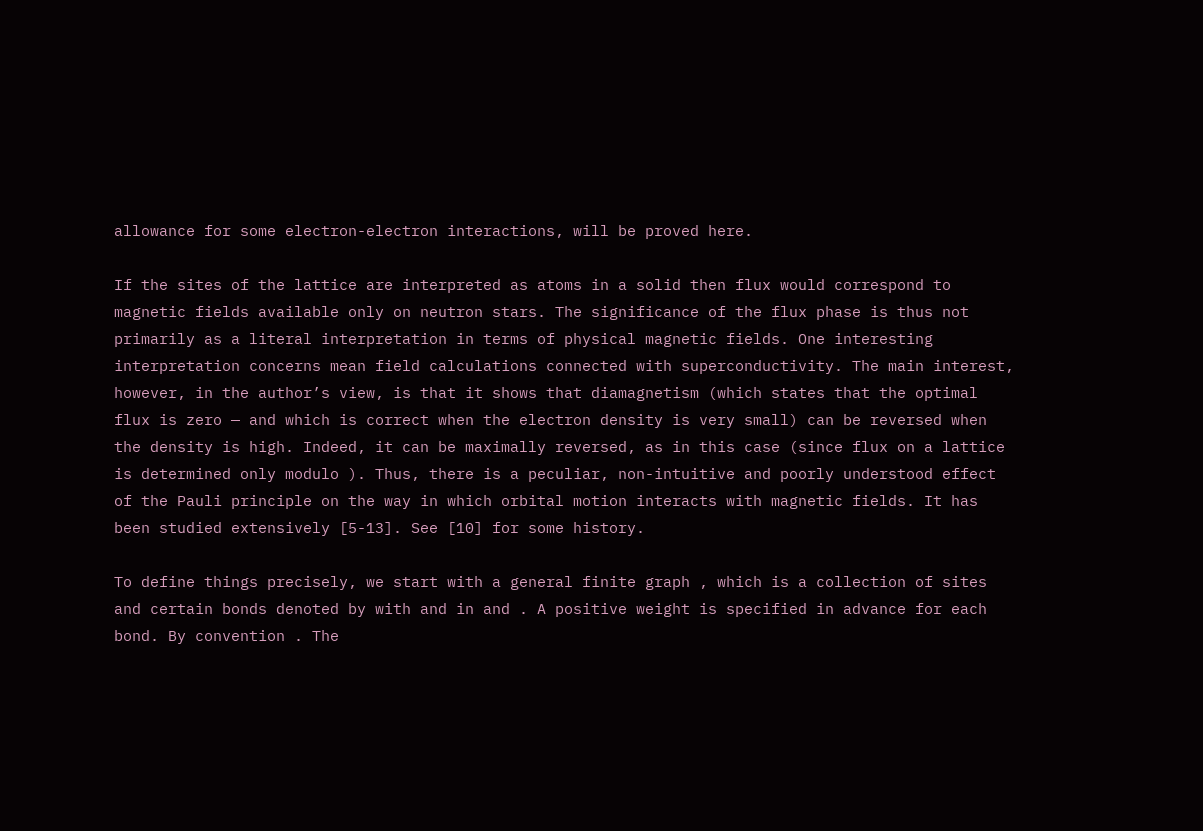allowance for some electron-electron interactions, will be proved here.

If the sites of the lattice are interpreted as atoms in a solid then flux would correspond to magnetic fields available only on neutron stars. The significance of the flux phase is thus not primarily as a literal interpretation in terms of physical magnetic fields. One interesting interpretation concerns mean field calculations connected with superconductivity. The main interest, however, in the author’s view, is that it shows that diamagnetism (which states that the optimal flux is zero — and which is correct when the electron density is very small) can be reversed when the density is high. Indeed, it can be maximally reversed, as in this case (since flux on a lattice is determined only modulo ). Thus, there is a peculiar, non-intuitive and poorly understood effect of the Pauli principle on the way in which orbital motion interacts with magnetic fields. It has been studied extensively [5-13]. See [10] for some history.

To define things precisely, we start with a general finite graph , which is a collection of sites and certain bonds denoted by with and in and . A positive weight is specified in advance for each bond. By convention . The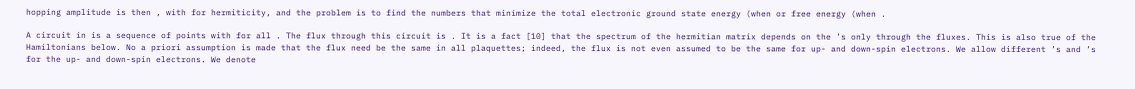hopping amplitude is then , with for hermiticity, and the problem is to find the numbers that minimize the total electronic ground state energy (when or free energy (when .

A circuit in is a sequence of points with for all . The flux through this circuit is . It is a fact [10] that the spectrum of the hermitian matrix depends on the ’s only through the fluxes. This is also true of the Hamiltonians below. No a priori assumption is made that the flux need be the same in all plaquettes; indeed, the flux is not even assumed to be the same for up- and down-spin electrons. We allow different ’s and ’s for the up- and down-spin electrons. We denote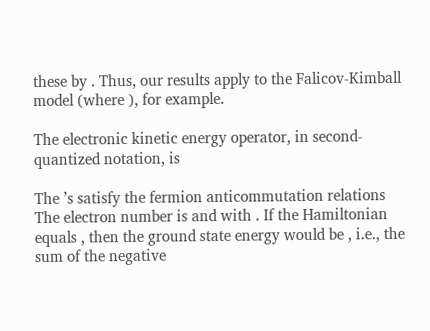these by . Thus, our results apply to the Falicov-Kimball model (where ), for example.

The electronic kinetic energy operator, in second-quantized notation, is

The ’s satisfy the fermion anticommutation relations The electron number is and with . If the Hamiltonian equals , then the ground state energy would be , i.e., the sum of the negative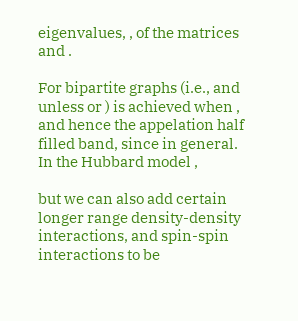eigenvalues, , of the matrices and .

For bipartite graphs (i.e., and unless or ) is achieved when , and hence the appelation half filled band, since in general. In the Hubbard model ,

but we can also add certain longer range density-density interactions, and spin-spin interactions to be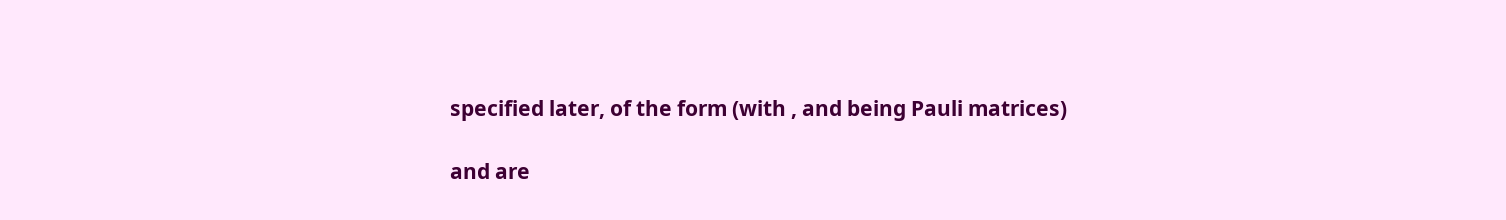specified later, of the form (with , and being Pauli matrices)

and are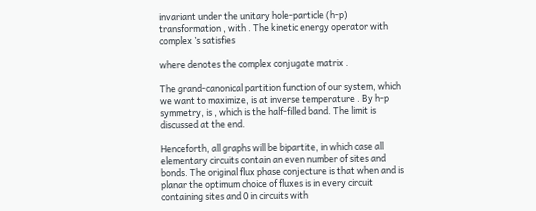invariant under the unitary hole-particle (h-p) transformation , with . The kinetic energy operator with complex ’s satisfies

where denotes the complex conjugate matrix .

The grand-canonical partition function of our system, which we want to maximize, is at inverse temperature . By h-p symmetry, is , which is the half-filled band. The limit is discussed at the end.

Henceforth, all graphs will be bipartite, in which case all elementary circuits contain an even number of sites and bonds. The original flux phase conjecture is that when and is planar the optimum choice of fluxes is in every circuit containing sites and 0 in circuits with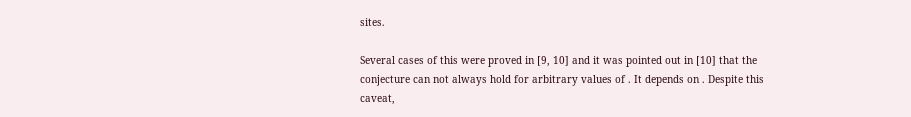sites.

Several cases of this were proved in [9, 10] and it was pointed out in [10] that the conjecture can not always hold for arbitrary values of . It depends on . Despite this caveat,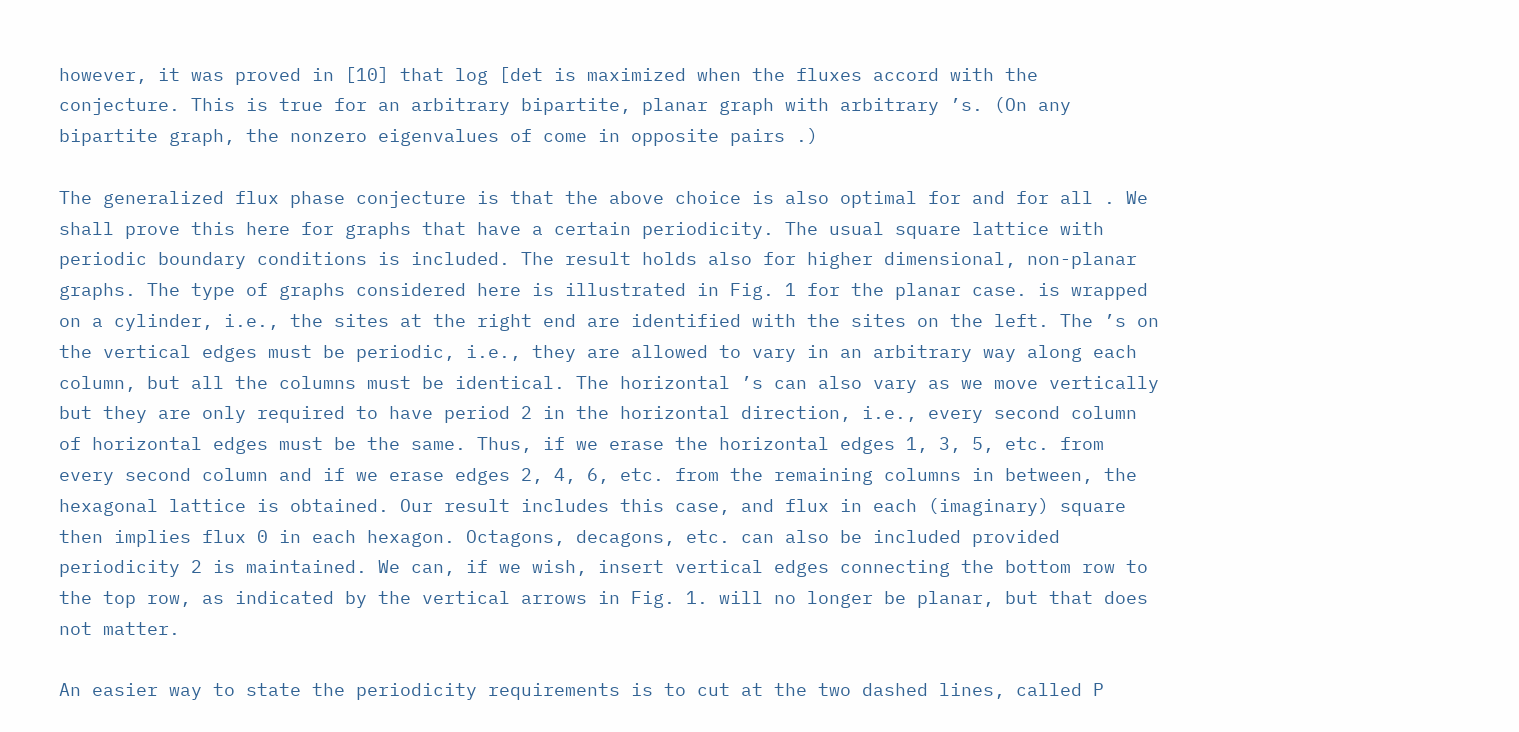however, it was proved in [10] that log [det is maximized when the fluxes accord with the conjecture. This is true for an arbitrary bipartite, planar graph with arbitrary ’s. (On any bipartite graph, the nonzero eigenvalues of come in opposite pairs .)

The generalized flux phase conjecture is that the above choice is also optimal for and for all . We shall prove this here for graphs that have a certain periodicity. The usual square lattice with periodic boundary conditions is included. The result holds also for higher dimensional, non-planar graphs. The type of graphs considered here is illustrated in Fig. 1 for the planar case. is wrapped on a cylinder, i.e., the sites at the right end are identified with the sites on the left. The ’s on the vertical edges must be periodic, i.e., they are allowed to vary in an arbitrary way along each column, but all the columns must be identical. The horizontal ’s can also vary as we move vertically but they are only required to have period 2 in the horizontal direction, i.e., every second column of horizontal edges must be the same. Thus, if we erase the horizontal edges 1, 3, 5, etc. from every second column and if we erase edges 2, 4, 6, etc. from the remaining columns in between, the hexagonal lattice is obtained. Our result includes this case, and flux in each (imaginary) square then implies flux 0 in each hexagon. Octagons, decagons, etc. can also be included provided periodicity 2 is maintained. We can, if we wish, insert vertical edges connecting the bottom row to the top row, as indicated by the vertical arrows in Fig. 1. will no longer be planar, but that does not matter.

An easier way to state the periodicity requirements is to cut at the two dashed lines, called P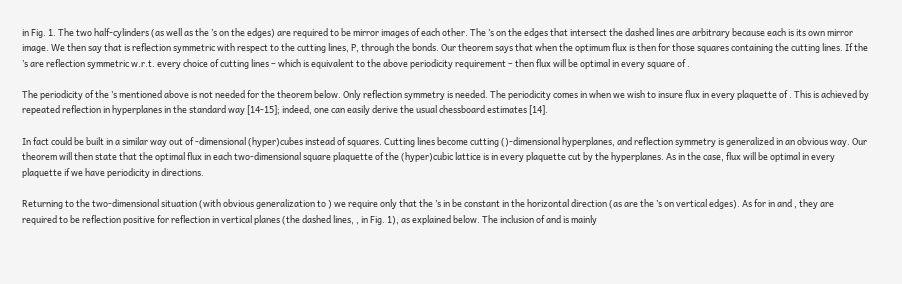in Fig. 1. The two half-cylinders (as well as the ’s on the edges) are required to be mirror images of each other. The ’s on the edges that intersect the dashed lines are arbitrary because each is its own mirror image. We then say that is reflection symmetric with respect to the cutting lines, P, through the bonds. Our theorem says that when the optimum flux is then for those squares containing the cutting lines. If the ’s are reflection symmetric w.r.t. every choice of cutting lines – which is equivalent to the above periodicity requirement – then flux will be optimal in every square of .

The periodicity of the ’s mentioned above is not needed for the theorem below. Only reflection symmetry is needed. The periodicity comes in when we wish to insure flux in every plaquette of . This is achieved by repeated reflection in hyperplanes in the standard way [14-15]; indeed, one can easily derive the usual chessboard estimates [14].

In fact could be built in a similar way out of -dimensional (hyper)cubes instead of squares. Cutting lines become cutting ()-dimensional hyperplanes, and reflection symmetry is generalized in an obvious way. Our theorem will then state that the optimal flux in each two-dimensional square plaquette of the (hyper)cubic lattice is in every plaquette cut by the hyperplanes. As in the case, flux will be optimal in every plaquette if we have periodicity in directions.

Returning to the two-dimensional situation (with obvious generalization to ) we require only that the ’s in be constant in the horizontal direction (as are the ’s on vertical edges). As for in and , they are required to be reflection positive for reflection in vertical planes (the dashed lines, , in Fig. 1), as explained below. The inclusion of and is mainly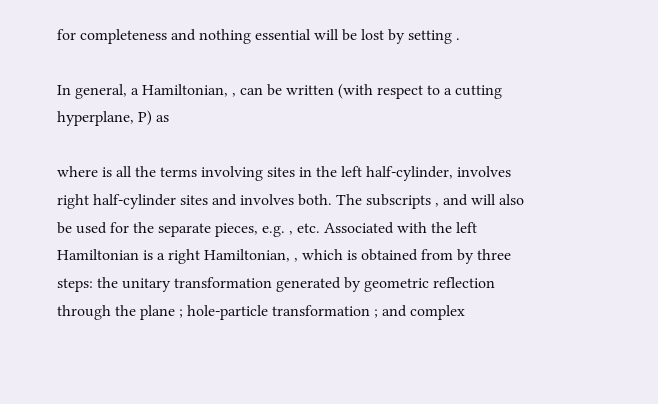for completeness and nothing essential will be lost by setting .

In general, a Hamiltonian, , can be written (with respect to a cutting hyperplane, P) as

where is all the terms involving sites in the left half-cylinder, involves right half-cylinder sites and involves both. The subscripts , and will also be used for the separate pieces, e.g. , etc. Associated with the left Hamiltonian is a right Hamiltonian, , which is obtained from by three steps: the unitary transformation generated by geometric reflection through the plane ; hole-particle transformation ; and complex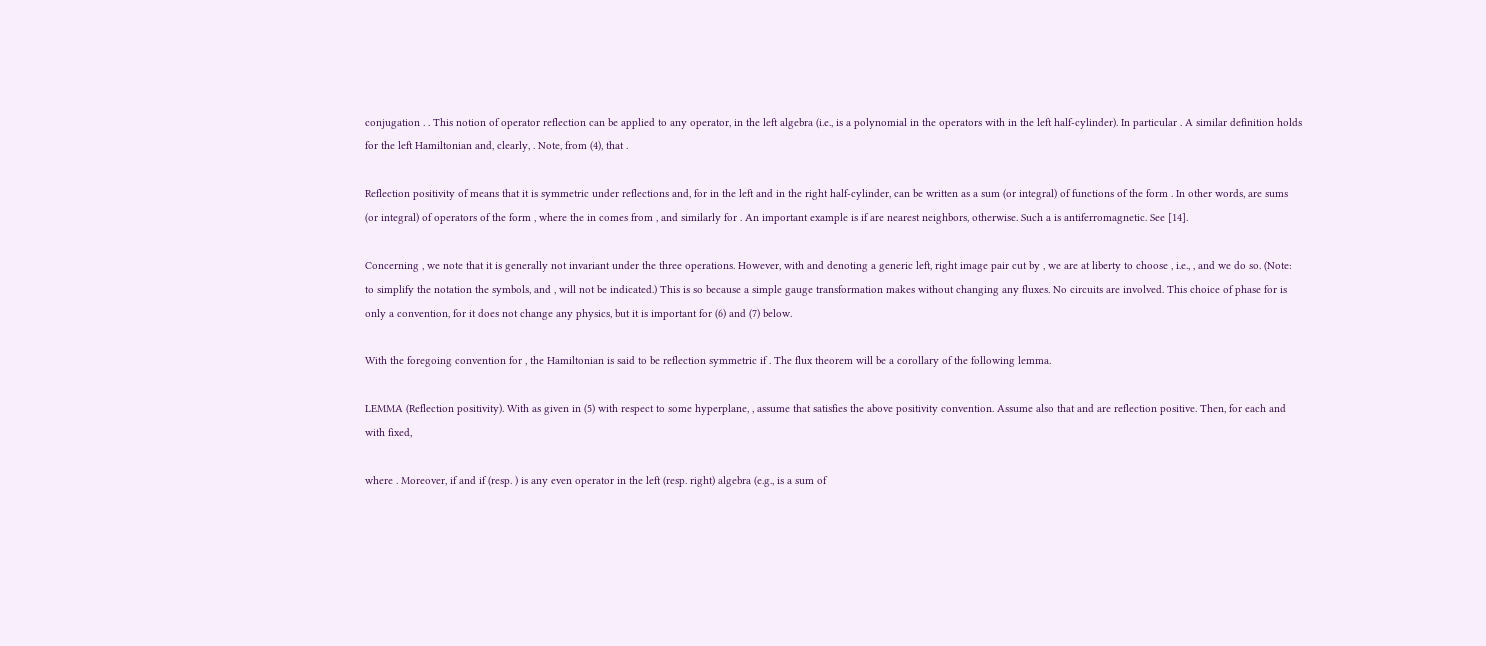conjugation . . This notion of operator reflection can be applied to any operator, in the left algebra (i.e., is a polynomial in the operators with in the left half-cylinder). In particular . A similar definition holds for the left Hamiltonian and, clearly, . Note, from (4), that .

Reflection positivity of means that it is symmetric under reflections and, for in the left and in the right half-cylinder, can be written as a sum (or integral) of functions of the form . In other words, are sums (or integral) of operators of the form , where the in comes from , and similarly for . An important example is if are nearest neighbors, otherwise. Such a is antiferromagnetic. See [14].

Concerning , we note that it is generally not invariant under the three operations. However, with and denoting a generic left, right image pair cut by , we are at liberty to choose , i.e., , and we do so. (Note: to simplify the notation the symbols, and , will not be indicated.) This is so because a simple gauge transformation makes without changing any fluxes. No circuits are involved. This choice of phase for is only a convention, for it does not change any physics, but it is important for (6) and (7) below.

With the foregoing convention for , the Hamiltonian is said to be reflection symmetric if . The flux theorem will be a corollary of the following lemma.

LEMMA (Reflection positivity). With as given in (5) with respect to some hyperplane, , assume that satisfies the above positivity convention. Assume also that and are reflection positive. Then, for each and with fixed,

where . Moreover, if and if (resp. ) is any even operator in the left (resp. right) algebra (e.g., is a sum of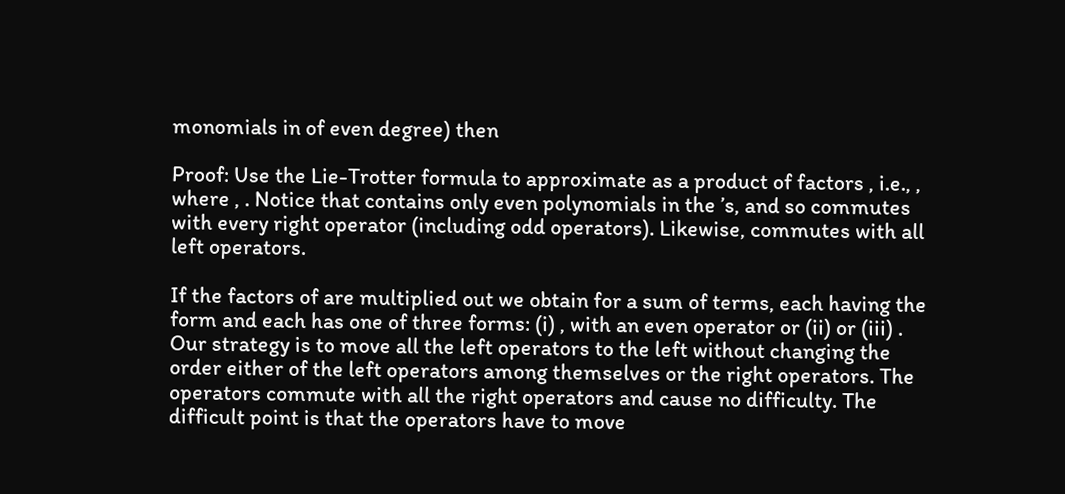monomials in of even degree) then

Proof: Use the Lie-Trotter formula to approximate as a product of factors , i.e., , where , . Notice that contains only even polynomials in the ’s, and so commutes with every right operator (including odd operators). Likewise, commutes with all left operators.

If the factors of are multiplied out we obtain for a sum of terms, each having the form and each has one of three forms: (i) , with an even operator or (ii) or (iii) . Our strategy is to move all the left operators to the left without changing the order either of the left operators among themselves or the right operators. The operators commute with all the right operators and cause no difficulty. The difficult point is that the operators have to move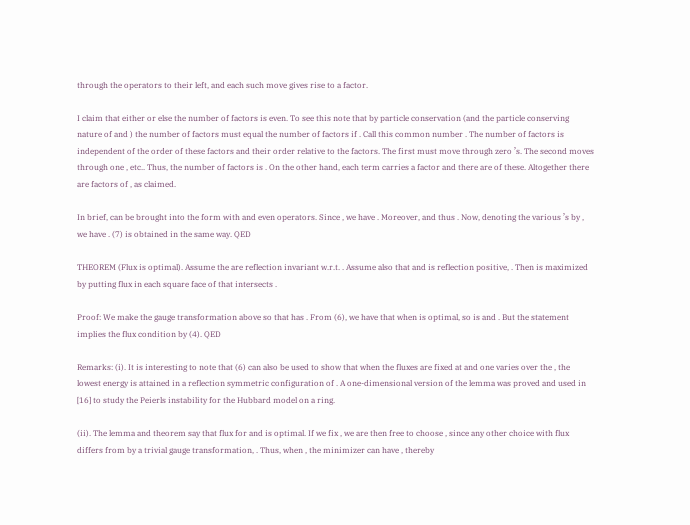through the operators to their left, and each such move gives rise to a factor.

I claim that either or else the number of factors is even. To see this note that by particle conservation (and the particle conserving nature of and ) the number of factors must equal the number of factors if . Call this common number . The number of factors is independent of the order of these factors and their order relative to the factors. The first must move through zero ’s. The second moves through one , etc.. Thus, the number of factors is . On the other hand, each term carries a factor and there are of these. Altogether there are factors of , as claimed.

In brief, can be brought into the form with and even operators. Since , we have . Moreover, and thus . Now, denoting the various ’s by , we have . (7) is obtained in the same way. QED

THEOREM (Flux is optimal). Assume the are reflection invariant w.r.t. . Assume also that and is reflection positive, . Then is maximized by putting flux in each square face of that intersects .

Proof: We make the gauge transformation above so that has . From (6), we have that when is optimal, so is and . But the statement implies the flux condition by (4). QED

Remarks: (i). It is interesting to note that (6) can also be used to show that when the fluxes are fixed at and one varies over the , the lowest energy is attained in a reflection symmetric configuration of . A one-dimensional version of the lemma was proved and used in [16] to study the Peierls instability for the Hubbard model on a ring.

(ii). The lemma and theorem say that flux for and is optimal. If we fix , we are then free to choose , since any other choice with flux differs from by a trivial gauge transformation, . Thus, when , the minimizer can have , thereby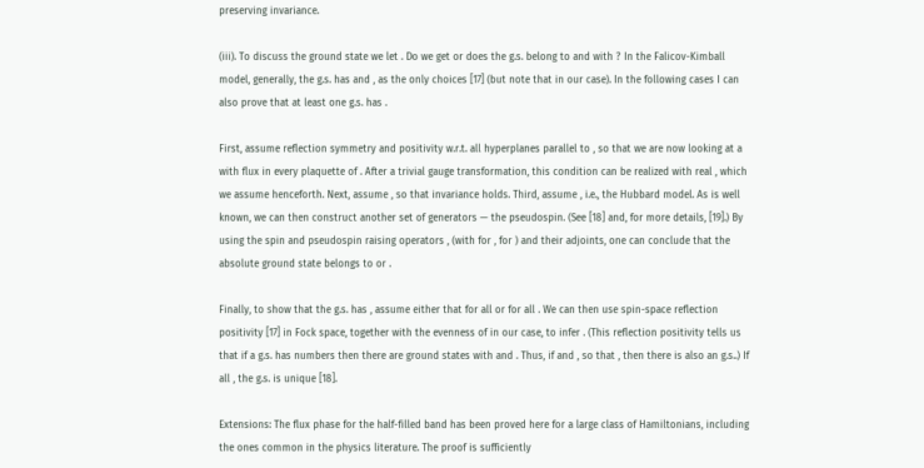preserving invariance.

(iii). To discuss the ground state we let . Do we get or does the g.s. belong to and with ? In the Falicov-Kimball model, generally, the g.s. has and , as the only choices [17] (but note that in our case). In the following cases I can also prove that at least one g.s. has .

First, assume reflection symmetry and positivity w.r.t. all hyperplanes parallel to , so that we are now looking at a with flux in every plaquette of . After a trivial gauge transformation, this condition can be realized with real , which we assume henceforth. Next, assume , so that invariance holds. Third, assume , i.e., the Hubbard model. As is well known, we can then construct another set of generators — the pseudospin. (See [18] and, for more details, [19].) By using the spin and pseudospin raising operators , (with for , for ) and their adjoints, one can conclude that the absolute ground state belongs to or .

Finally, to show that the g.s. has , assume either that for all or for all . We can then use spin-space reflection positivity [17] in Fock space, together with the evenness of in our case, to infer . (This reflection positivity tells us that if a g.s. has numbers then there are ground states with and . Thus, if and , so that , then there is also an g.s..) If all , the g.s. is unique [18].

Extensions: The flux phase for the half-filled band has been proved here for a large class of Hamiltonians, including the ones common in the physics literature. The proof is sufficiently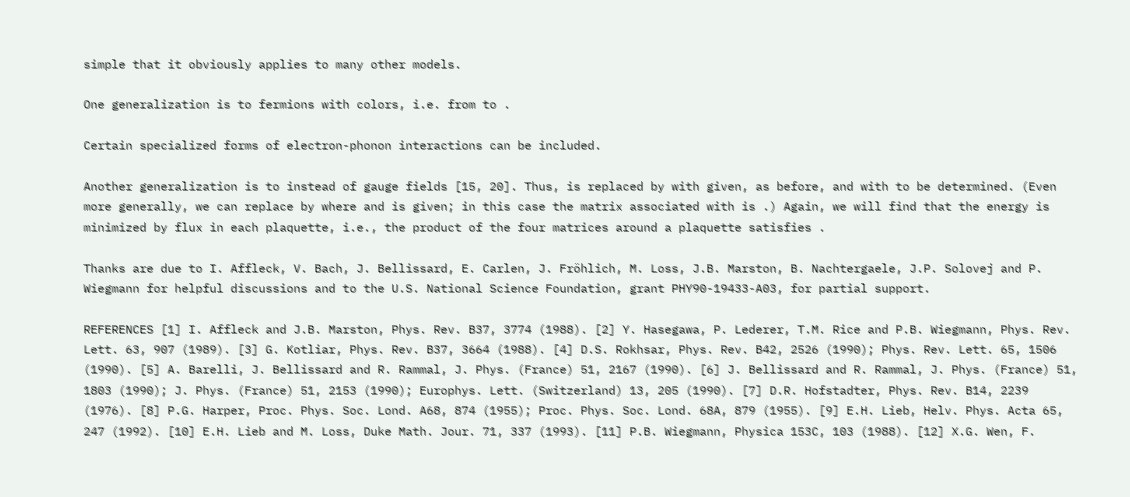simple that it obviously applies to many other models.

One generalization is to fermions with colors, i.e. from to .

Certain specialized forms of electron-phonon interactions can be included.

Another generalization is to instead of gauge fields [15, 20]. Thus, is replaced by with given, as before, and with to be determined. (Even more generally, we can replace by where and is given; in this case the matrix associated with is .) Again, we will find that the energy is minimized by flux in each plaquette, i.e., the product of the four matrices around a plaquette satisfies .

Thanks are due to I. Affleck, V. Bach, J. Bellissard, E. Carlen, J. Fröhlich, M. Loss, J.B. Marston, B. Nachtergaele, J.P. Solovej and P. Wiegmann for helpful discussions and to the U.S. National Science Foundation, grant PHY90-19433-A03, for partial support.

REFERENCES [1] I. Affleck and J.B. Marston, Phys. Rev. B37, 3774 (1988). [2] Y. Hasegawa, P. Lederer, T.M. Rice and P.B. Wiegmann, Phys. Rev. Lett. 63, 907 (1989). [3] G. Kotliar, Phys. Rev. B37, 3664 (1988). [4] D.S. Rokhsar, Phys. Rev. B42, 2526 (1990); Phys. Rev. Lett. 65, 1506 (1990). [5] A. Barelli, J. Bellissard and R. Rammal, J. Phys. (France) 51, 2167 (1990). [6] J. Bellissard and R. Rammal, J. Phys. (France) 51, 1803 (1990); J. Phys. (France) 51, 2153 (1990); Europhys. Lett. (Switzerland) 13, 205 (1990). [7] D.R. Hofstadter, Phys. Rev. B14, 2239 (1976). [8] P.G. Harper, Proc. Phys. Soc. Lond. A68, 874 (1955); Proc. Phys. Soc. Lond. 68A, 879 (1955). [9] E.H. Lieb, Helv. Phys. Acta 65, 247 (1992). [10] E.H. Lieb and M. Loss, Duke Math. Jour. 71, 337 (1993). [11] P.B. Wiegmann, Physica 153C, 103 (1988). [12] X.G. Wen, F.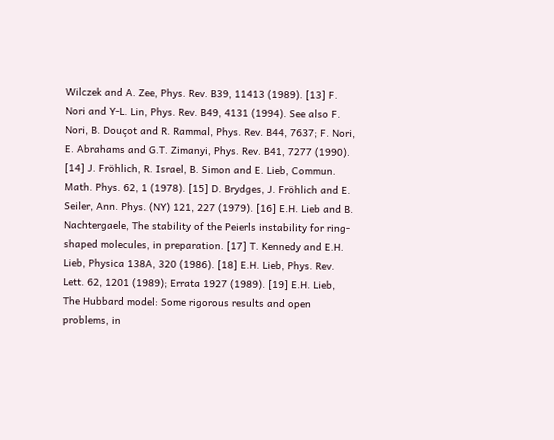Wilczek and A. Zee, Phys. Rev. B39, 11413 (1989). [13] F. Nori and Y-L. Lin, Phys. Rev. B49, 4131 (1994). See also F. Nori, B. Douçot and R. Rammal, Phys. Rev. B44, 7637; F. Nori, E. Abrahams and G.T. Zimanyi, Phys. Rev. B41, 7277 (1990). [14] J. Fröhlich, R. Israel, B. Simon and E. Lieb, Commun. Math. Phys. 62, 1 (1978). [15] D. Brydges, J. Fröhlich and E. Seiler, Ann. Phys. (NY) 121, 227 (1979). [16] E.H. Lieb and B. Nachtergaele, The stability of the Peierls instability for ring-shaped molecules, in preparation. [17] T. Kennedy and E.H. Lieb, Physica 138A, 320 (1986). [18] E.H. Lieb, Phys. Rev. Lett. 62, 1201 (1989); Errata 1927 (1989). [19] E.H. Lieb, The Hubbard model: Some rigorous results and open problems, in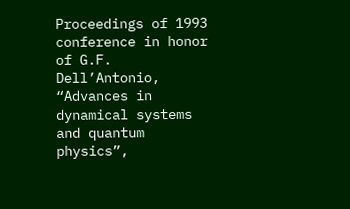Proceedings of 1993 conference in honor of G.F. Dell’Antonio, “Advances in dynamical systems and quantum physics”,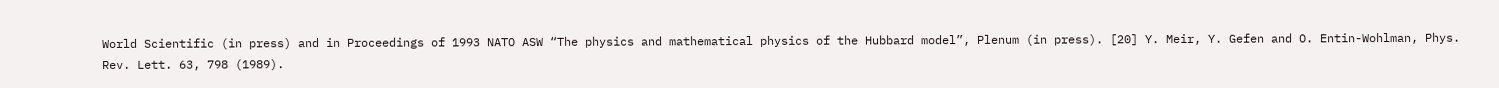World Scientific (in press) and in Proceedings of 1993 NATO ASW “The physics and mathematical physics of the Hubbard model”, Plenum (in press). [20] Y. Meir, Y. Gefen and O. Entin-Wohlman, Phys. Rev. Lett. 63, 798 (1989).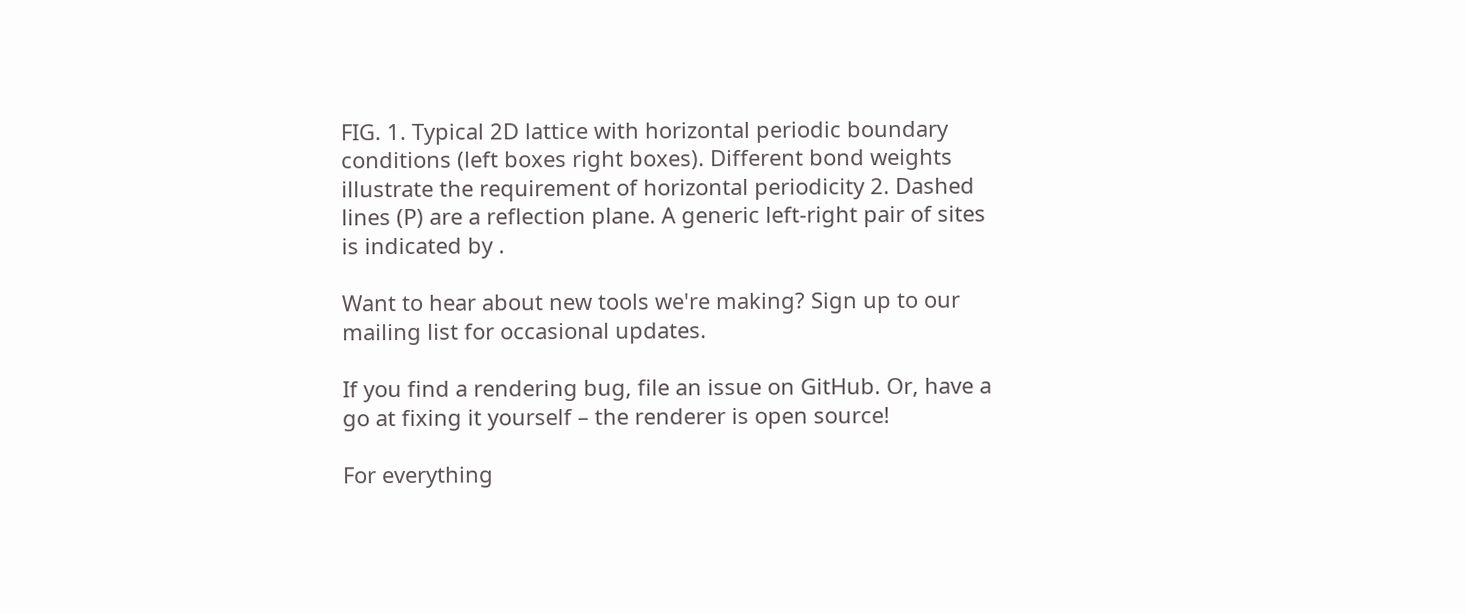FIG. 1. Typical 2D lattice with horizontal periodic boundary conditions (left boxes right boxes). Different bond weights illustrate the requirement of horizontal periodicity 2. Dashed lines (P) are a reflection plane. A generic left-right pair of sites is indicated by .

Want to hear about new tools we're making? Sign up to our mailing list for occasional updates.

If you find a rendering bug, file an issue on GitHub. Or, have a go at fixing it yourself – the renderer is open source!

For everything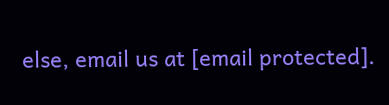else, email us at [email protected].